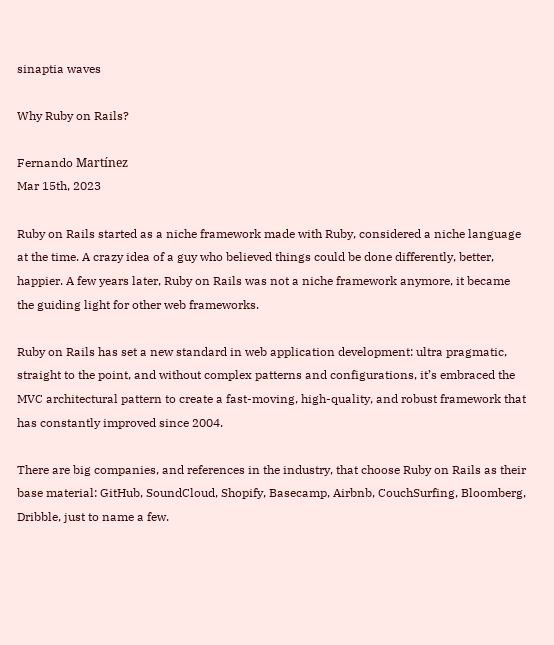sinaptia waves

Why Ruby on Rails?

Fernando Martínez
Mar 15th, 2023

Ruby on Rails started as a niche framework made with Ruby, considered a niche language at the time. A crazy idea of a guy who believed things could be done differently, better, happier. A few years later, Ruby on Rails was not a niche framework anymore, it became the guiding light for other web frameworks.

Ruby on Rails has set a new standard in web application development: ultra pragmatic, straight to the point, and without complex patterns and configurations, it’s embraced the MVC architectural pattern to create a fast-moving, high-quality, and robust framework that has constantly improved since 2004.

There are big companies, and references in the industry, that choose Ruby on Rails as their base material: GitHub, SoundCloud, Shopify, Basecamp, Airbnb, CouchSurfing, Bloomberg, Dribble, just to name a few.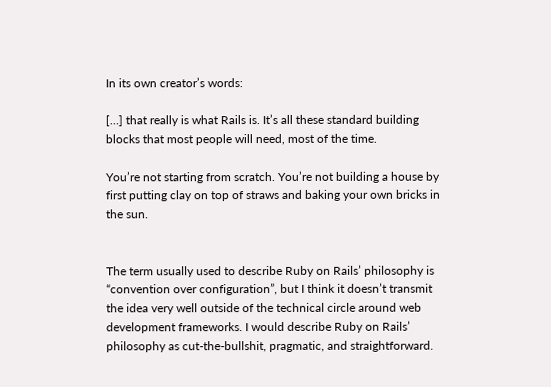In its own creator’s words:

[…] that really is what Rails is. It’s all these standard building blocks that most people will need, most of the time.

You’re not starting from scratch. You’re not building a house by first putting clay on top of straws and baking your own bricks in the sun.


The term usually used to describe Ruby on Rails’ philosophy is “convention over configuration”, but I think it doesn’t transmit the idea very well outside of the technical circle around web development frameworks. I would describe Ruby on Rails’ philosophy as cut-the-bullshit, pragmatic, and straightforward.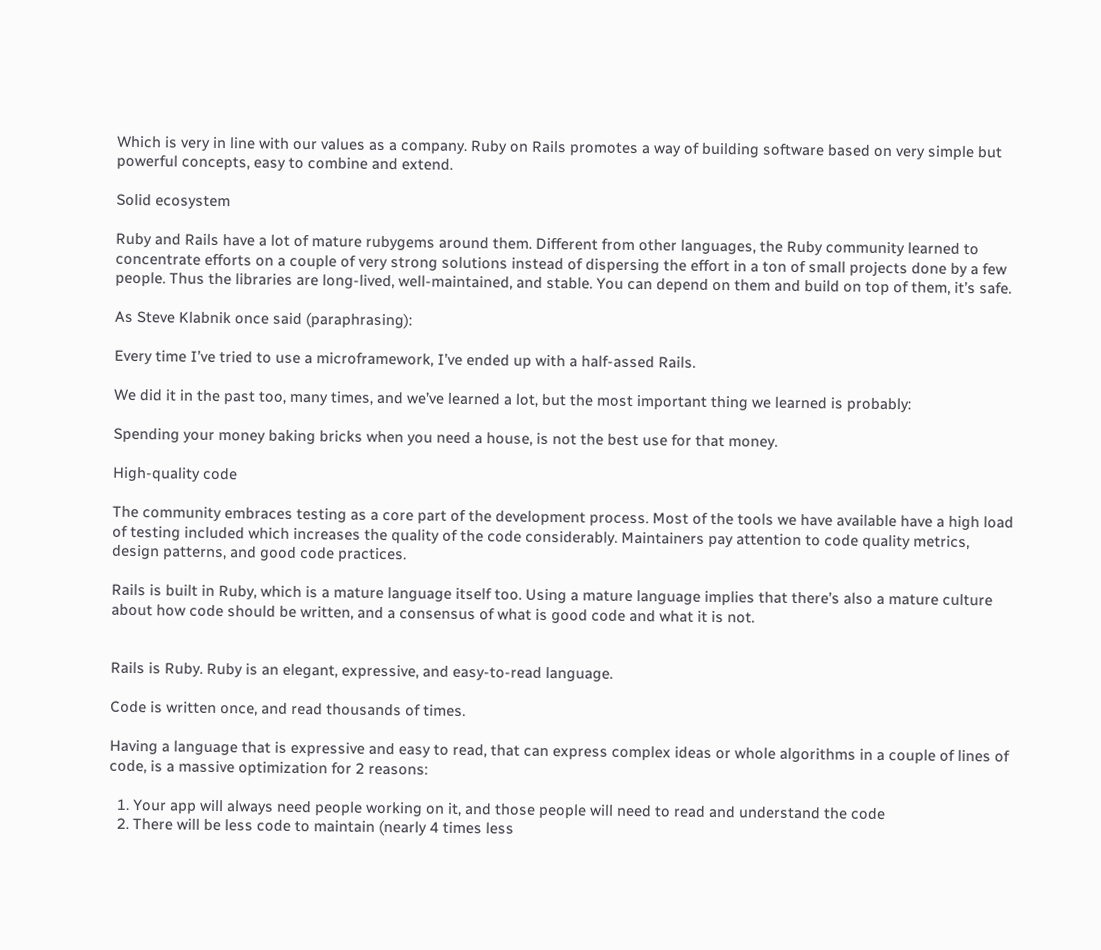Which is very in line with our values as a company. Ruby on Rails promotes a way of building software based on very simple but powerful concepts, easy to combine and extend.

Solid ecosystem

Ruby and Rails have a lot of mature rubygems around them. Different from other languages, the Ruby community learned to concentrate efforts on a couple of very strong solutions instead of dispersing the effort in a ton of small projects done by a few people. Thus the libraries are long-lived, well-maintained, and stable. You can depend on them and build on top of them, it’s safe.

As Steve Klabnik once said (paraphrasing):

Every time I’ve tried to use a microframework, I’ve ended up with a half-assed Rails.

We did it in the past too, many times, and we’ve learned a lot, but the most important thing we learned is probably:

Spending your money baking bricks when you need a house, is not the best use for that money.

High-quality code

The community embraces testing as a core part of the development process. Most of the tools we have available have a high load of testing included which increases the quality of the code considerably. Maintainers pay attention to code quality metrics, design patterns, and good code practices.

Rails is built in Ruby, which is a mature language itself too. Using a mature language implies that there’s also a mature culture about how code should be written, and a consensus of what is good code and what it is not.


Rails is Ruby. Ruby is an elegant, expressive, and easy-to-read language.

Code is written once, and read thousands of times.

Having a language that is expressive and easy to read, that can express complex ideas or whole algorithms in a couple of lines of code, is a massive optimization for 2 reasons:

  1. Your app will always need people working on it, and those people will need to read and understand the code
  2. There will be less code to maintain (nearly 4 times less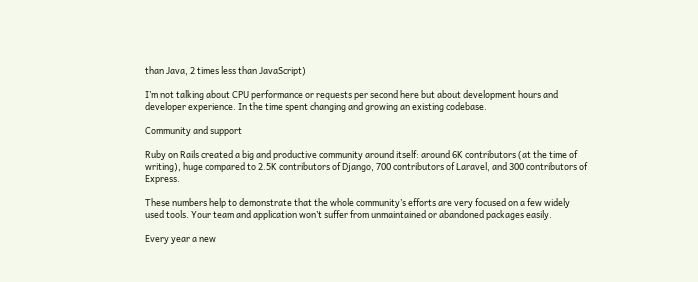than Java, 2 times less than JavaScript)

I’m not talking about CPU performance or requests per second here but about development hours and developer experience. In the time spent changing and growing an existing codebase.

Community and support

Ruby on Rails created a big and productive community around itself: around 6K contributors (at the time of writing), huge compared to 2.5K contributors of Django, 700 contributors of Laravel, and 300 contributors of Express.

These numbers help to demonstrate that the whole community’s efforts are very focused on a few widely used tools. Your team and application won’t suffer from unmaintained or abandoned packages easily.

Every year a new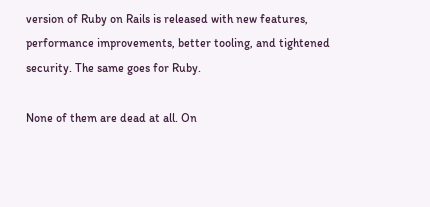version of Ruby on Rails is released with new features, performance improvements, better tooling, and tightened security. The same goes for Ruby.

None of them are dead at all. On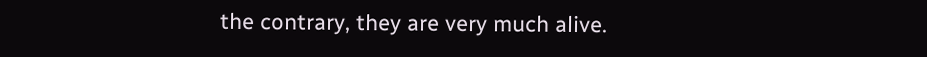the contrary, they are very much alive.